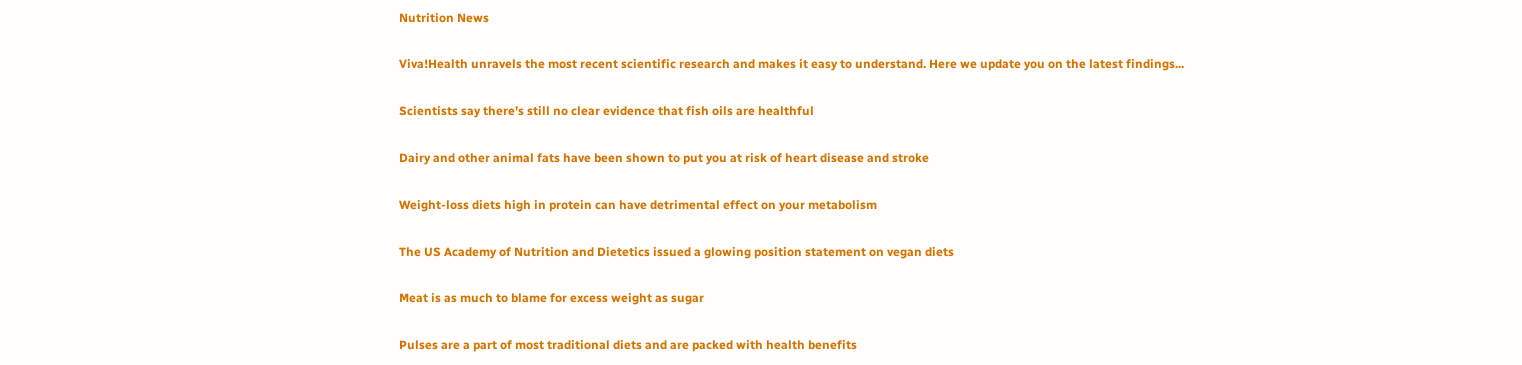Nutrition News

Viva!Health unravels the most recent scientific research and makes it easy to understand. Here we update you on the latest findings...

Scientists say there’s still no clear evidence that fish oils are healthful

Dairy and other animal fats have been shown to put you at risk of heart disease and stroke

Weight-loss diets high in protein can have detrimental effect on your metabolism

The US Academy of Nutrition and Dietetics issued a glowing position statement on vegan diets

Meat is as much to blame for excess weight as sugar

Pulses are a part of most traditional diets and are packed with health benefits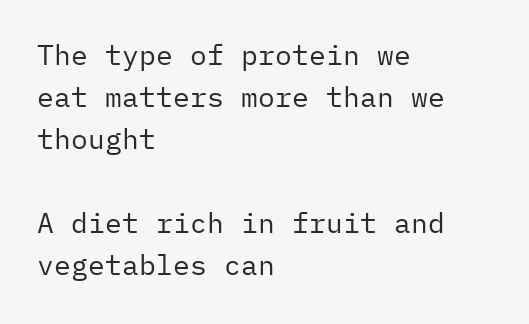The type of protein we eat matters more than we thought

A diet rich in fruit and vegetables can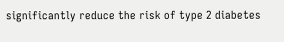significantly reduce the risk of type 2 diabetes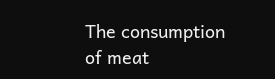The consumption of meat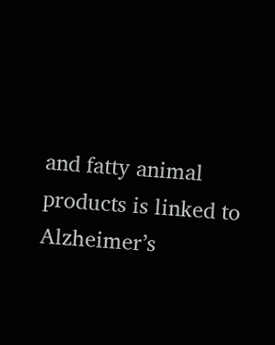and fatty animal products is linked to Alzheimer’s